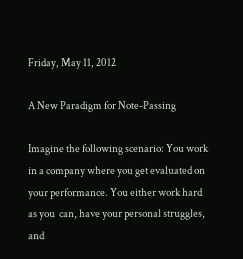Friday, May 11, 2012

A New Paradigm for Note-Passing

Imagine the following scenario: You work in a company where you get evaluated on your performance. You either work hard as you  can, have your personal struggles, and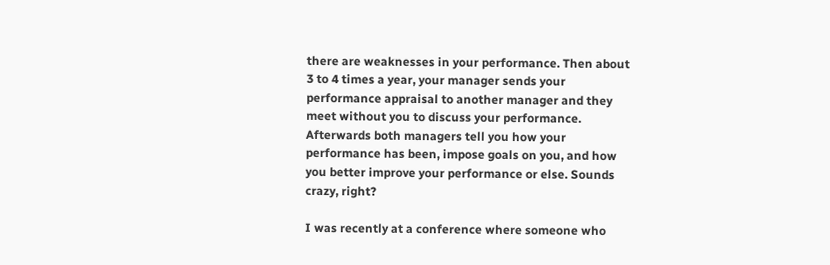there are weaknesses in your performance. Then about 3 to 4 times a year, your manager sends your performance appraisal to another manager and they meet without you to discuss your performance. Afterwards both managers tell you how your performance has been, impose goals on you, and how you better improve your performance or else. Sounds crazy, right?

I was recently at a conference where someone who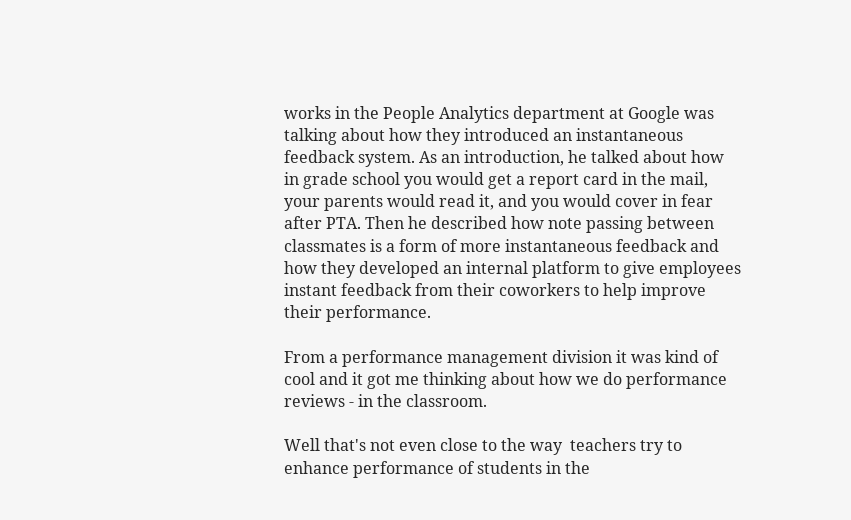works in the People Analytics department at Google was talking about how they introduced an instantaneous feedback system. As an introduction, he talked about how in grade school you would get a report card in the mail, your parents would read it, and you would cover in fear after PTA. Then he described how note passing between classmates is a form of more instantaneous feedback and how they developed an internal platform to give employees instant feedback from their coworkers to help improve their performance.

From a performance management division it was kind of cool and it got me thinking about how we do performance reviews - in the classroom.

Well that's not even close to the way  teachers try to enhance performance of students in the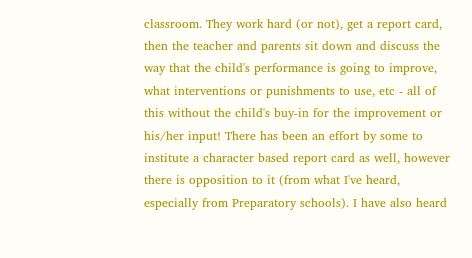classroom. They work hard (or not), get a report card, then the teacher and parents sit down and discuss the way that the child's performance is going to improve, what interventions or punishments to use, etc - all of this without the child's buy-in for the improvement or his/her input! There has been an effort by some to institute a character based report card as well, however there is opposition to it (from what I've heard, especially from Preparatory schools). I have also heard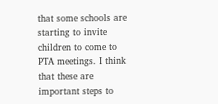that some schools are starting to invite children to come to PTA meetings. I think that these are important steps to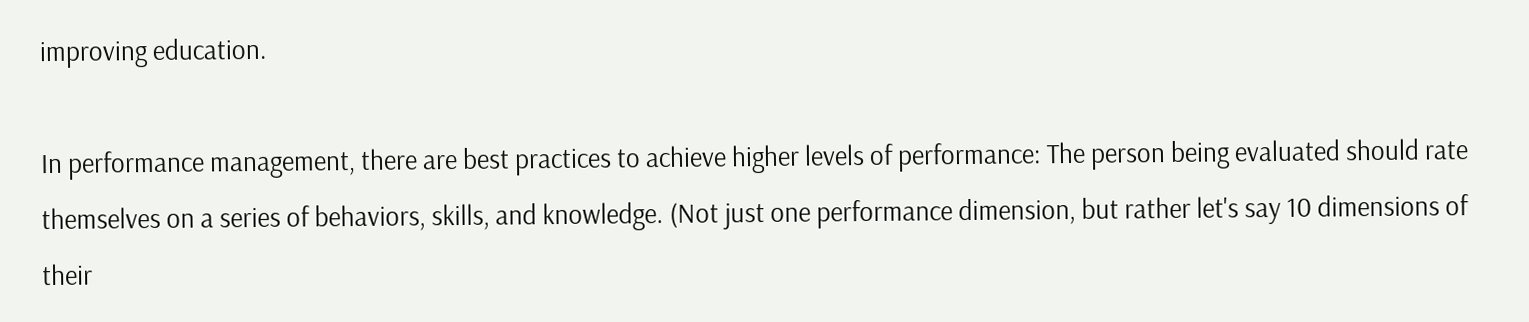improving education.

In performance management, there are best practices to achieve higher levels of performance: The person being evaluated should rate themselves on a series of behaviors, skills, and knowledge. (Not just one performance dimension, but rather let's say 10 dimensions of their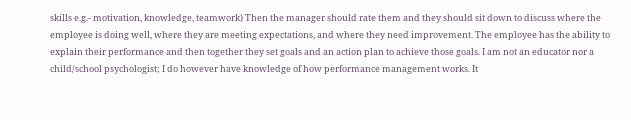skills e.g.- motivation, knowledge, teamwork) Then the manager should rate them and they should sit down to discuss where the employee is doing well, where they are meeting expectations, and where they need improvement. The employee has the ability to explain their performance and then together they set goals and an action plan to achieve those goals. I am not an educator nor a child/school psychologist; I do however have knowledge of how performance management works. It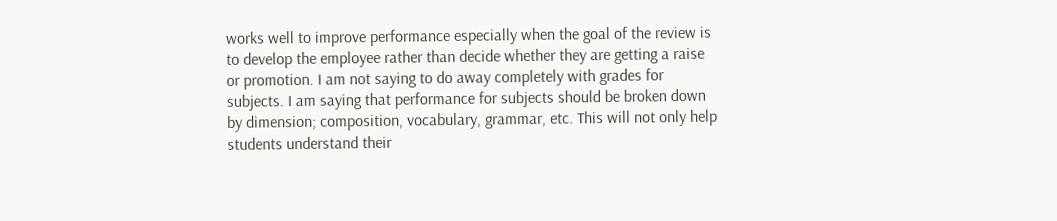works well to improve performance especially when the goal of the review is to develop the employee rather than decide whether they are getting a raise or promotion. I am not saying to do away completely with grades for subjects. I am saying that performance for subjects should be broken down by dimension; composition, vocabulary, grammar, etc. This will not only help students understand their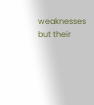weaknesses but their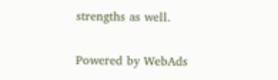strengths as well.

Powered by WebAds